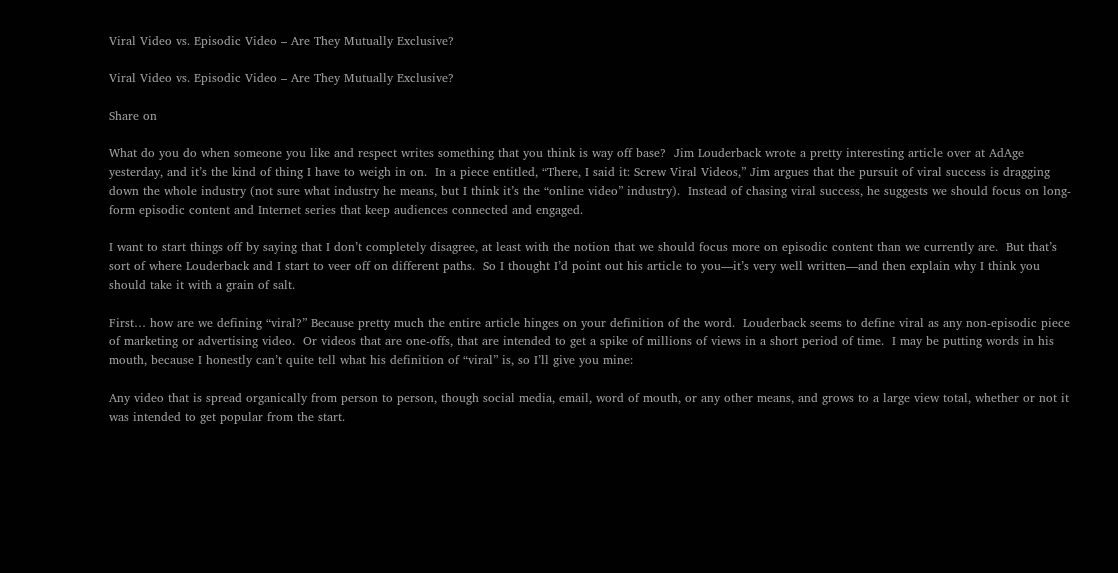Viral Video vs. Episodic Video – Are They Mutually Exclusive?

Viral Video vs. Episodic Video – Are They Mutually Exclusive?

Share on

What do you do when someone you like and respect writes something that you think is way off base?  Jim Louderback wrote a pretty interesting article over at AdAge yesterday, and it’s the kind of thing I have to weigh in on.  In a piece entitled, “There, I said it: Screw Viral Videos,” Jim argues that the pursuit of viral success is dragging down the whole industry (not sure what industry he means, but I think it’s the “online video” industry).  Instead of chasing viral success, he suggests we should focus on long-form episodic content and Internet series that keep audiences connected and engaged.

I want to start things off by saying that I don’t completely disagree, at least with the notion that we should focus more on episodic content than we currently are.  But that’s sort of where Louderback and I start to veer off on different paths.  So I thought I’d point out his article to you—it’s very well written—and then explain why I think you should take it with a grain of salt.

First… how are we defining “viral?” Because pretty much the entire article hinges on your definition of the word.  Louderback seems to define viral as any non-episodic piece of marketing or advertising video.  Or videos that are one-offs, that are intended to get a spike of millions of views in a short period of time.  I may be putting words in his mouth, because I honestly can’t quite tell what his definition of “viral” is, so I’ll give you mine:

Any video that is spread organically from person to person, though social media, email, word of mouth, or any other means, and grows to a large view total, whether or not it was intended to get popular from the start.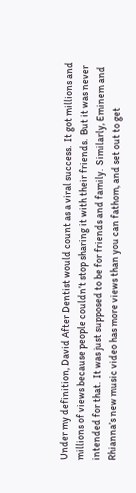Under my definition, David After Dentist would count as a viral success.  It got millions and millions of views because people couldn’t stop sharing it with their friends.  But it was never intended for that.  It was just supposed to be for friends and family.  Similarly, Eminem and Rhianna’s new music video has more views than you can fathom, and set out to get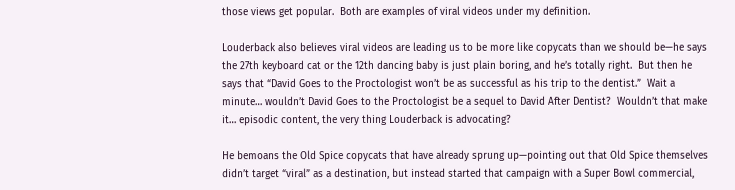those views get popular.  Both are examples of viral videos under my definition.

Louderback also believes viral videos are leading us to be more like copycats than we should be—he says the 27th keyboard cat or the 12th dancing baby is just plain boring, and he’s totally right.  But then he says that “David Goes to the Proctologist won’t be as successful as his trip to the dentist.”  Wait a minute… wouldn’t David Goes to the Proctologist be a sequel to David After Dentist?  Wouldn’t that make it… episodic content, the very thing Louderback is advocating?

He bemoans the Old Spice copycats that have already sprung up—pointing out that Old Spice themselves didn’t target “viral” as a destination, but instead started that campaign with a Super Bowl commercial,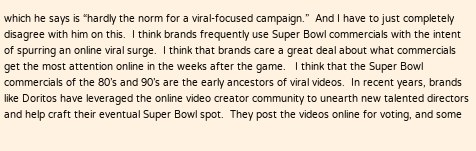which he says is “hardly the norm for a viral-focused campaign.”  And I have to just completely disagree with him on this.  I think brands frequently use Super Bowl commercials with the intent of spurring an online viral surge.  I think that brands care a great deal about what commercials get the most attention online in the weeks after the game.   I think that the Super Bowl commercials of the 80’s and 90’s are the early ancestors of viral videos.  In recent years, brands like Doritos have leveraged the online video creator community to unearth new talented directors and help craft their eventual Super Bowl spot.  They post the videos online for voting, and some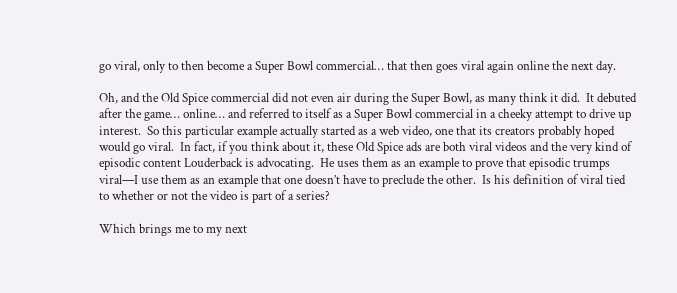go viral, only to then become a Super Bowl commercial… that then goes viral again online the next day.

Oh, and the Old Spice commercial did not even air during the Super Bowl, as many think it did.  It debuted after the game… online… and referred to itself as a Super Bowl commercial in a cheeky attempt to drive up interest.  So this particular example actually started as a web video, one that its creators probably hoped would go viral.  In fact, if you think about it, these Old Spice ads are both viral videos and the very kind of episodic content Louderback is advocating.  He uses them as an example to prove that episodic trumps viral—I use them as an example that one doesn’t have to preclude the other.  Is his definition of viral tied to whether or not the video is part of a series?

Which brings me to my next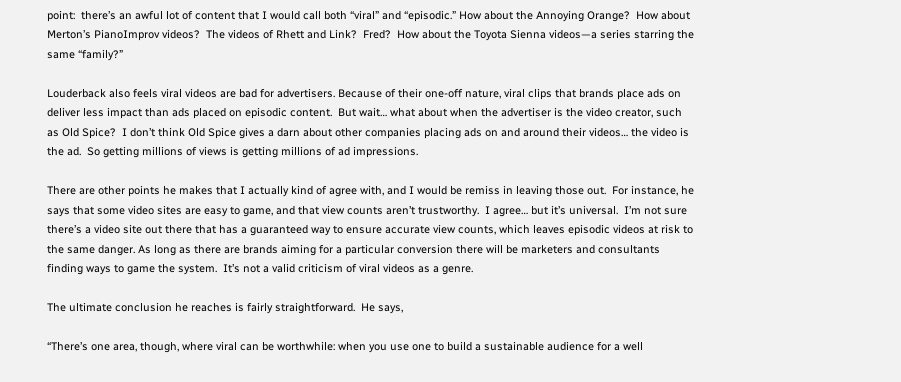point:  there’s an awful lot of content that I would call both “viral” and “episodic.” How about the Annoying Orange?  How about Merton’s PianoImprov videos?  The videos of Rhett and Link?  Fred?  How about the Toyota Sienna videos—a series starring the same “family?”

Louderback also feels viral videos are bad for advertisers. Because of their one-off nature, viral clips that brands place ads on deliver less impact than ads placed on episodic content.  But wait… what about when the advertiser is the video creator, such as Old Spice?  I don’t think Old Spice gives a darn about other companies placing ads on and around their videos… the video is the ad.  So getting millions of views is getting millions of ad impressions.

There are other points he makes that I actually kind of agree with, and I would be remiss in leaving those out.  For instance, he says that some video sites are easy to game, and that view counts aren’t trustworthy.  I agree… but it’s universal.  I’m not sure there’s a video site out there that has a guaranteed way to ensure accurate view counts, which leaves episodic videos at risk to the same danger. As long as there are brands aiming for a particular conversion there will be marketers and consultants finding ways to game the system.  It’s not a valid criticism of viral videos as a genre.

The ultimate conclusion he reaches is fairly straightforward.  He says,

“There’s one area, though, where viral can be worthwhile: when you use one to build a sustainable audience for a well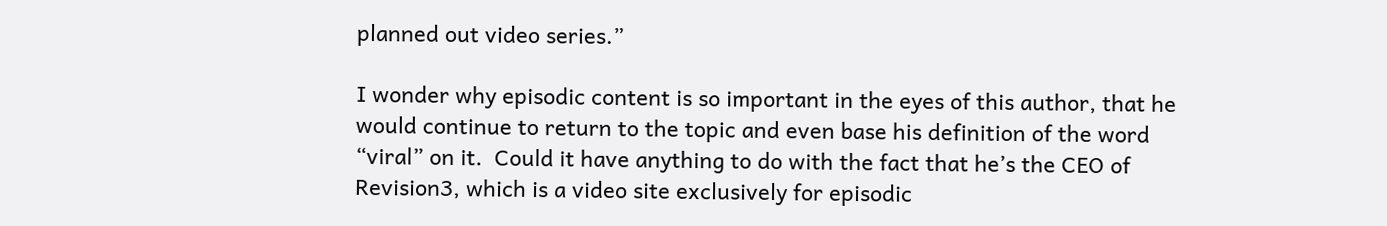planned out video series.”

I wonder why episodic content is so important in the eyes of this author, that he would continue to return to the topic and even base his definition of the word “viral” on it.  Could it have anything to do with the fact that he’s the CEO of Revision3, which is a video site exclusively for episodic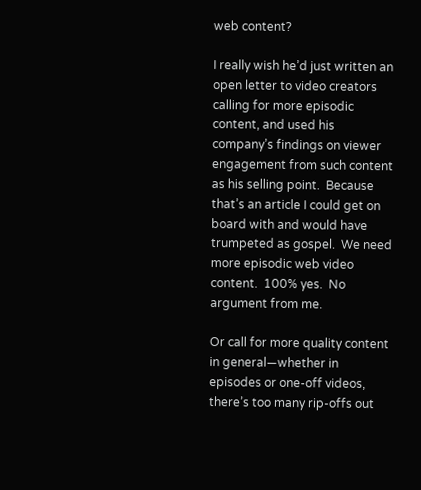web content?

I really wish he’d just written an open letter to video creators calling for more episodic content, and used his company’s findings on viewer engagement from such content as his selling point.  Because that’s an article I could get on board with and would have trumpeted as gospel.  We need more episodic web video content.  100% yes.  No argument from me.

Or call for more quality content in general—whether in episodes or one-off videos, there’s too many rip-offs out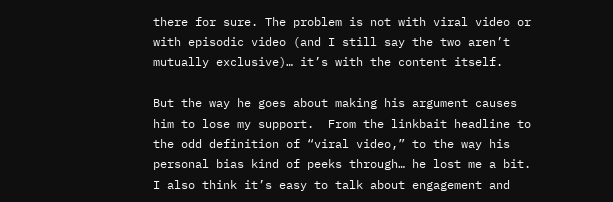there for sure. The problem is not with viral video or with episodic video (and I still say the two aren’t mutually exclusive)… it’s with the content itself.

But the way he goes about making his argument causes him to lose my support.  From the linkbait headline to the odd definition of “viral video,” to the way his personal bias kind of peeks through… he lost me a bit.  I also think it’s easy to talk about engagement and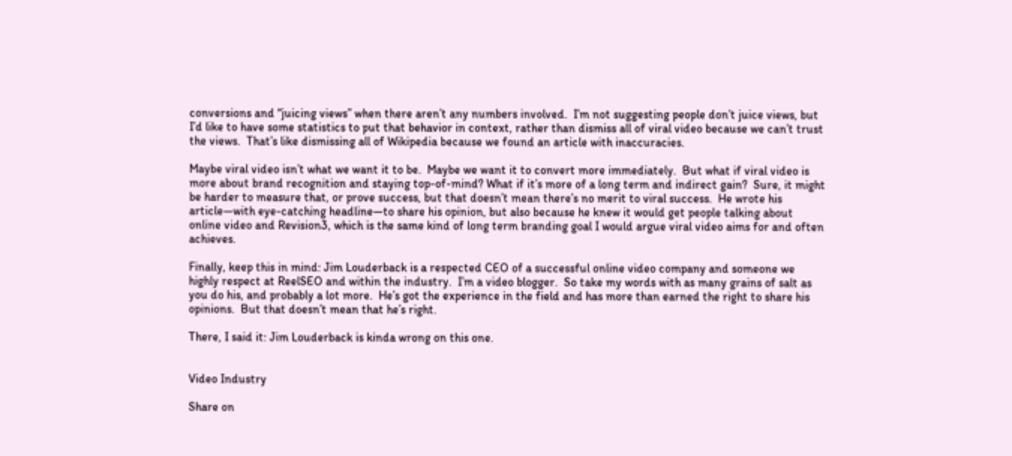conversions and “juicing views” when there aren’t any numbers involved.  I’m not suggesting people don’t juice views, but I’d like to have some statistics to put that behavior in context, rather than dismiss all of viral video because we can’t trust the views.  That’s like dismissing all of Wikipedia because we found an article with inaccuracies.

Maybe viral video isn’t what we want it to be.  Maybe we want it to convert more immediately.  But what if viral video is more about brand recognition and staying top-of-mind? What if it’s more of a long term and indirect gain?  Sure, it might be harder to measure that, or prove success, but that doesn’t mean there’s no merit to viral success.  He wrote his article—with eye-catching headline—to share his opinion, but also because he knew it would get people talking about online video and Revision3, which is the same kind of long term branding goal I would argue viral video aims for and often achieves.

Finally, keep this in mind: Jim Louderback is a respected CEO of a successful online video company and someone we highly respect at ReelSEO and within the industry.  I’m a video blogger.  So take my words with as many grains of salt as you do his, and probably a lot more.  He’s got the experience in the field and has more than earned the right to share his opinions.  But that doesn’t mean that he’s right.

There, I said it: Jim Louderback is kinda wrong on this one.


Video Industry

Share on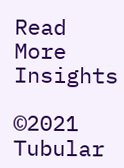Read More Insights

©2021 Tubular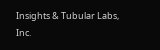Insights & Tubular Labs, Inc.